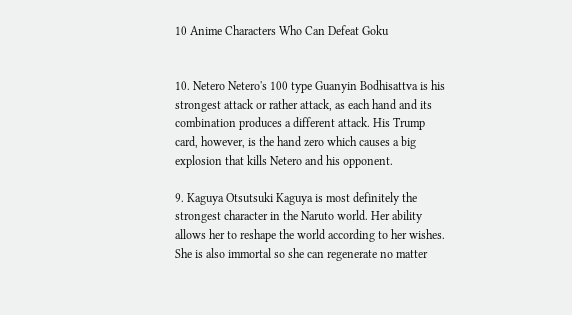10 Anime Characters Who Can Defeat Goku


10. Netero Netero's 100 type Guanyin Bodhisattva is his strongest attack or rather attack, as each hand and its combination produces a different attack. His Trump card, however, is the hand zero which causes a big explosion that kills Netero and his opponent.

9. Kaguya Otsutsuki Kaguya is most definitely the strongest character in the Naruto world. Her ability allows her to reshape the world according to her wishes. She is also immortal so she can regenerate no matter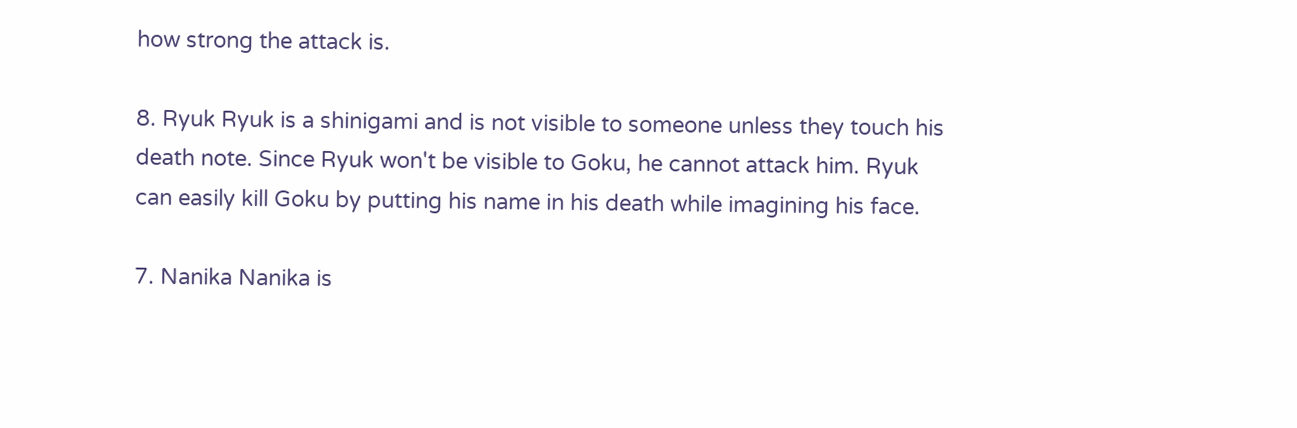how strong the attack is.

8. Ryuk Ryuk is a shinigami and is not visible to someone unless they touch his death note. Since Ryuk won't be visible to Goku, he cannot attack him. Ryuk can easily kill Goku by putting his name in his death while imagining his face.

7. Nanika Nanika is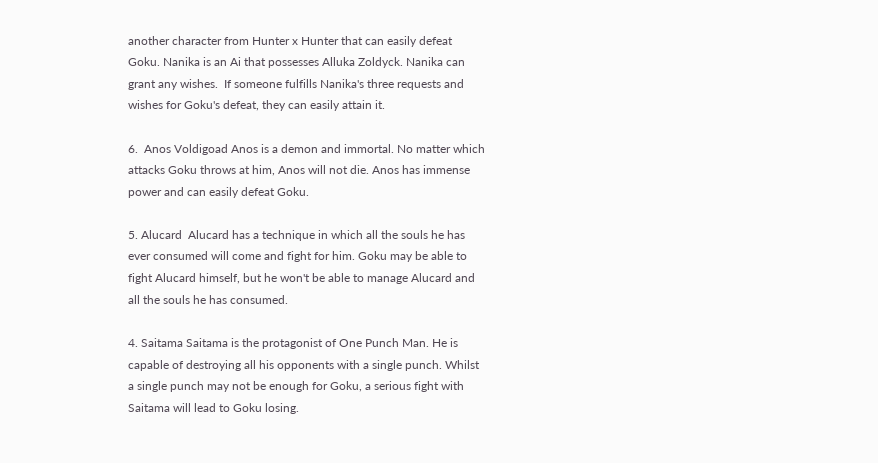another character from Hunter x Hunter that can easily defeat Goku. Nanika is an Ai that possesses Alluka Zoldyck. Nanika can grant any wishes.  If someone fulfills Nanika's three requests and wishes for Goku's defeat, they can easily attain it.

6.  Anos Voldigoad Anos is a demon and immortal. No matter which attacks Goku throws at him, Anos will not die. Anos has immense power and can easily defeat Goku.

5. Alucard  Alucard has a technique in which all the souls he has ever consumed will come and fight for him. Goku may be able to fight Alucard himself, but he won't be able to manage Alucard and all the souls he has consumed.

4. Saitama Saitama is the protagonist of One Punch Man. He is capable of destroying all his opponents with a single punch. Whilst a single punch may not be enough for Goku, a serious fight with Saitama will lead to Goku losing.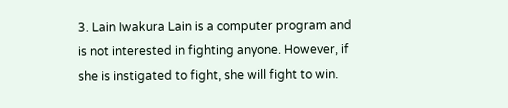3. Lain Iwakura Lain is a computer program and is not interested in fighting anyone. However, if she is instigated to fight, she will fight to win.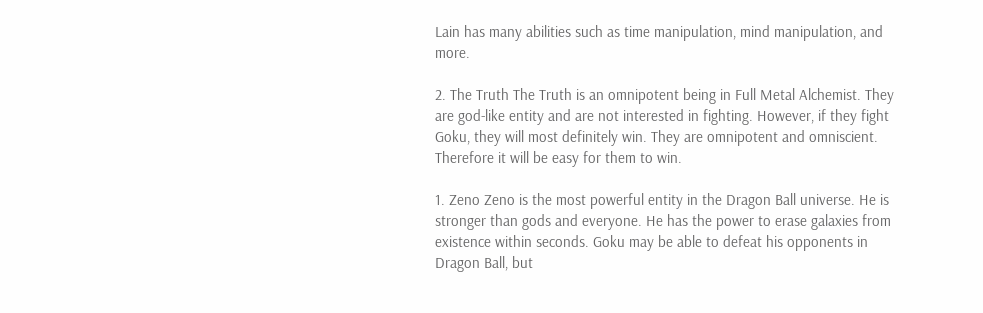Lain has many abilities such as time manipulation, mind manipulation, and more.

2. The Truth The Truth is an omnipotent being in Full Metal Alchemist. They are god-like entity and are not interested in fighting. However, if they fight Goku, they will most definitely win. They are omnipotent and omniscient. Therefore it will be easy for them to win.

1. Zeno Zeno is the most powerful entity in the Dragon Ball universe. He is stronger than gods and everyone. He has the power to erase galaxies from existence within seconds. Goku may be able to defeat his opponents in Dragon Ball, but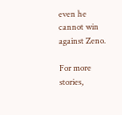even he cannot win against Zeno.

For more stories,